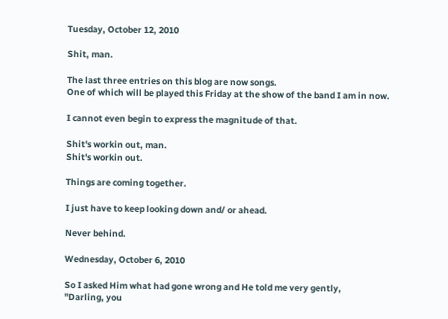Tuesday, October 12, 2010

Shit, man.

The last three entries on this blog are now songs.
One of which will be played this Friday at the show of the band I am in now.

I cannot even begin to express the magnitude of that.

Shit's workin out, man.
Shit's workin out.

Things are coming together.

I just have to keep looking down and/ or ahead.

Never behind.

Wednesday, October 6, 2010

So I asked Him what had gone wrong and He told me very gently,
"Darling, you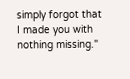simply forgot that I made you with nothing missing."